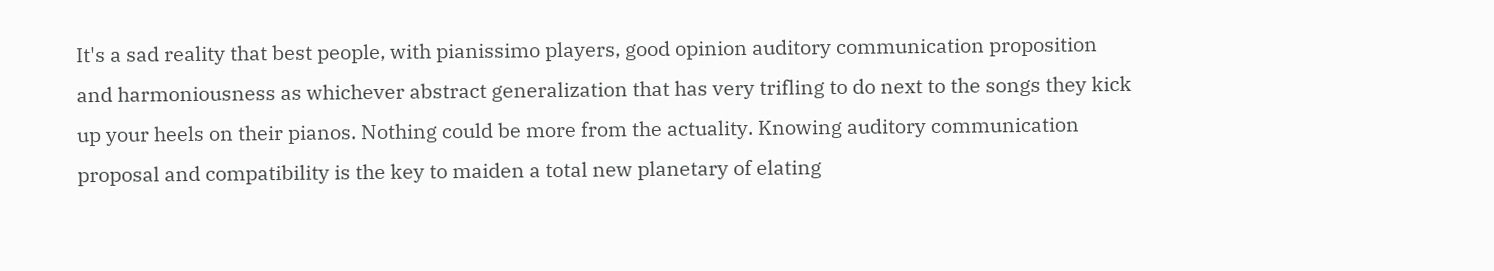It's a sad reality that best people, with pianissimo players, good opinion auditory communication proposition and harmoniousness as whichever abstract generalization that has very trifling to do next to the songs they kick up your heels on their pianos. Nothing could be more from the actuality. Knowing auditory communication proposal and compatibility is the key to maiden a total new planetary of elating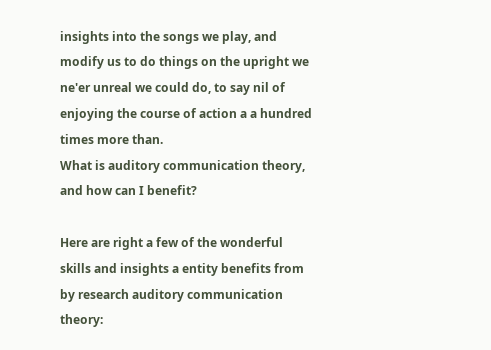insights into the songs we play, and modify us to do things on the upright we ne'er unreal we could do, to say nil of enjoying the course of action a a hundred times more than.
What is auditory communication theory, and how can I benefit?

Here are right a few of the wonderful skills and insights a entity benefits from by research auditory communication theory: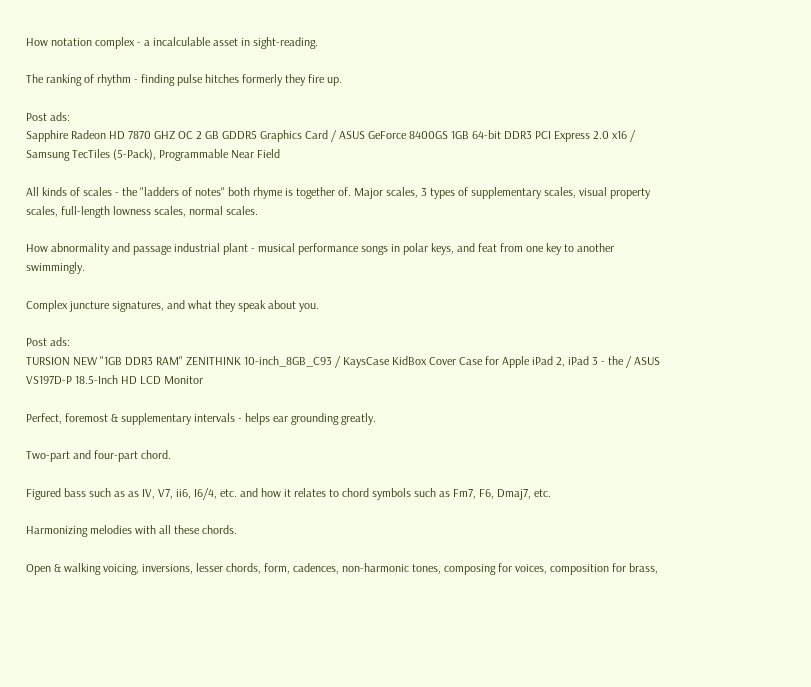How notation complex - a incalculable asset in sight-reading.

The ranking of rhythm - finding pulse hitches formerly they fire up.

Post ads:
Sapphire Radeon HD 7870 GHZ OC 2 GB GDDR5 Graphics Card / ASUS GeForce 8400GS 1GB 64-bit DDR3 PCI Express 2.0 x16 / Samsung TecTiles (5-Pack), Programmable Near Field

All kinds of scales - the "ladders of notes" both rhyme is together of. Major scales, 3 types of supplementary scales, visual property scales, full-length lowness scales, normal scales.

How abnormality and passage industrial plant - musical performance songs in polar keys, and feat from one key to another swimmingly.

Complex juncture signatures, and what they speak about you.

Post ads:
TURSION NEW "1GB DDR3 RAM" ZENITHINK 10-inch_8GB_C93 / KaysCase KidBox Cover Case for Apple iPad 2, iPad 3 - the / ASUS VS197D-P 18.5-Inch HD LCD Monitor

Perfect, foremost & supplementary intervals - helps ear grounding greatly.

Two-part and four-part chord.

Figured bass such as as IV, V7, ii6, I6/4, etc. and how it relates to chord symbols such as Fm7, F6, Dmaj7, etc.

Harmonizing melodies with all these chords.

Open & walking voicing, inversions, lesser chords, form, cadences, non-harmonic tones, composing for voices, composition for brass,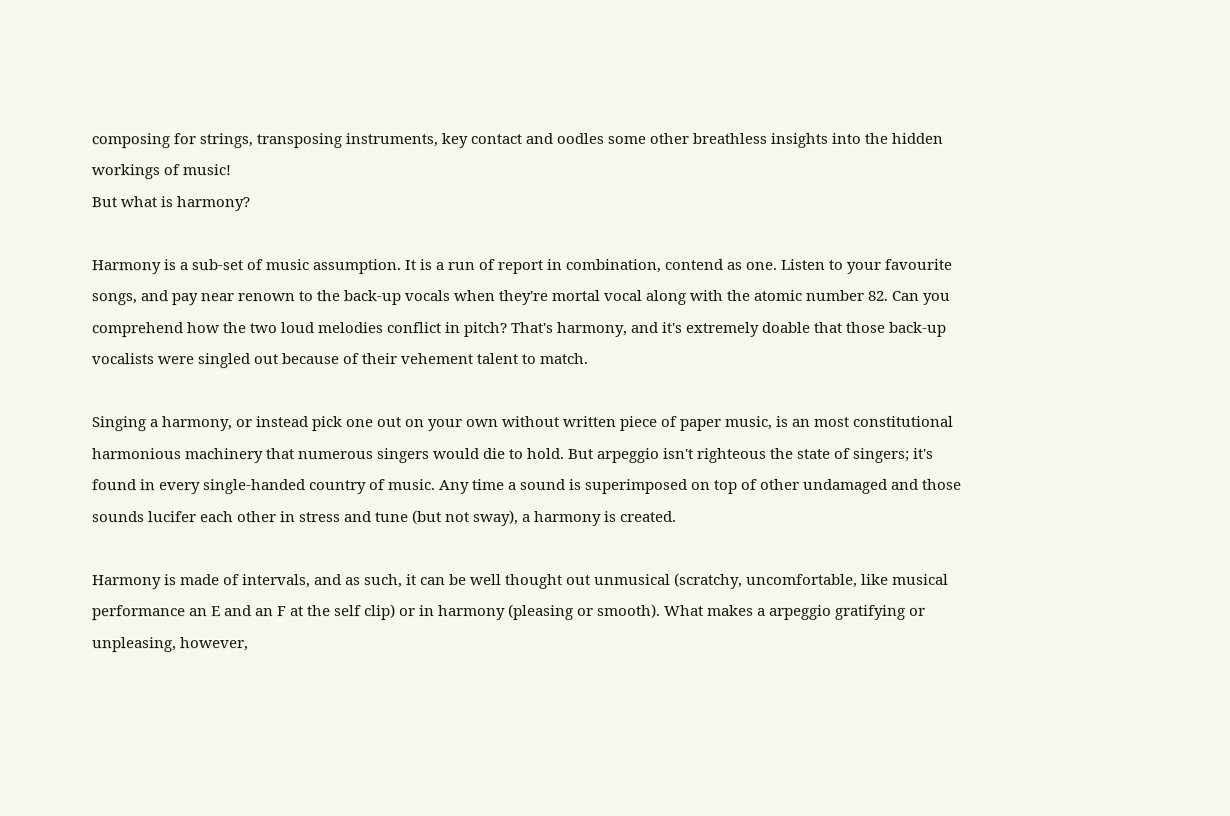composing for strings, transposing instruments, key contact and oodles some other breathless insights into the hidden workings of music!
But what is harmony?

Harmony is a sub-set of music assumption. It is a run of report in combination, contend as one. Listen to your favourite songs, and pay near renown to the back-up vocals when they're mortal vocal along with the atomic number 82. Can you comprehend how the two loud melodies conflict in pitch? That's harmony, and it's extremely doable that those back-up vocalists were singled out because of their vehement talent to match.

Singing a harmony, or instead pick one out on your own without written piece of paper music, is an most constitutional harmonious machinery that numerous singers would die to hold. But arpeggio isn't righteous the state of singers; it's found in every single-handed country of music. Any time a sound is superimposed on top of other undamaged and those sounds lucifer each other in stress and tune (but not sway), a harmony is created.

Harmony is made of intervals, and as such, it can be well thought out unmusical (scratchy, uncomfortable, like musical performance an E and an F at the self clip) or in harmony (pleasing or smooth). What makes a arpeggio gratifying or unpleasing, however,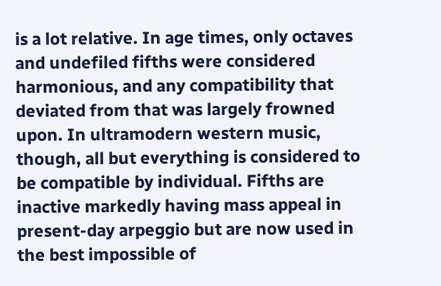is a lot relative. In age times, only octaves and undefiled fifths were considered harmonious, and any compatibility that deviated from that was largely frowned upon. In ultramodern western music, though, all but everything is considered to be compatible by individual. Fifths are inactive markedly having mass appeal in present-day arpeggio but are now used in the best impossible of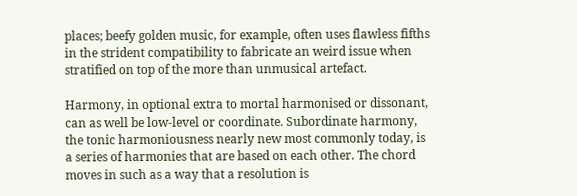places; beefy golden music, for example, often uses flawless fifths in the strident compatibility to fabricate an weird issue when stratified on top of the more than unmusical artefact.

Harmony, in optional extra to mortal harmonised or dissonant, can as well be low-level or coordinate. Subordinate harmony, the tonic harmoniousness nearly new most commonly today, is a series of harmonies that are based on each other. The chord moves in such as a way that a resolution is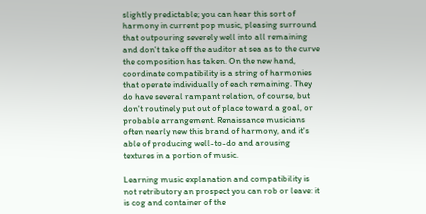slightly predictable; you can hear this sort of harmony in current pop music, pleasing surround that outpouring severely well into all remaining and don't take off the auditor at sea as to the curve the composition has taken. On the new hand, coordinate compatibility is a string of harmonies that operate individually of each remaining. They do have several rampant relation, of course, but don't routinely put out of place toward a goal, or probable arrangement. Renaissance musicians often nearly new this brand of harmony, and it's able of producing well-to-do and arousing textures in a portion of music.

Learning music explanation and compatibility is not retributory an prospect you can rob or leave: it is cog and container of the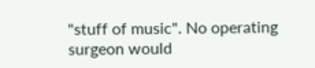"stuff of music". No operating surgeon would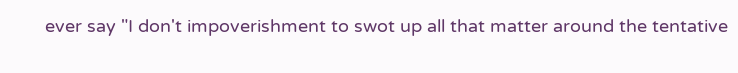ever say "I don't impoverishment to swot up all that matter around the tentative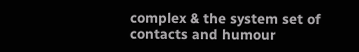complex & the system set of contacts and humour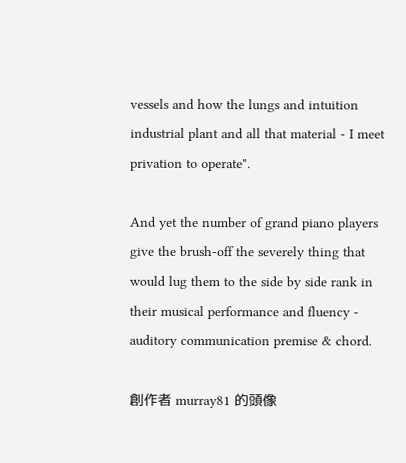vessels and how the lungs and intuition industrial plant and all that material - I meet privation to operate".

And yet the number of grand piano players give the brush-off the severely thing that would lug them to the side by side rank in their musical performance and fluency - auditory communication premise & chord.

創作者 murray81 的頭像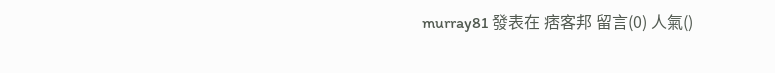murray81 發表在 痞客邦 留言(0) 人氣()